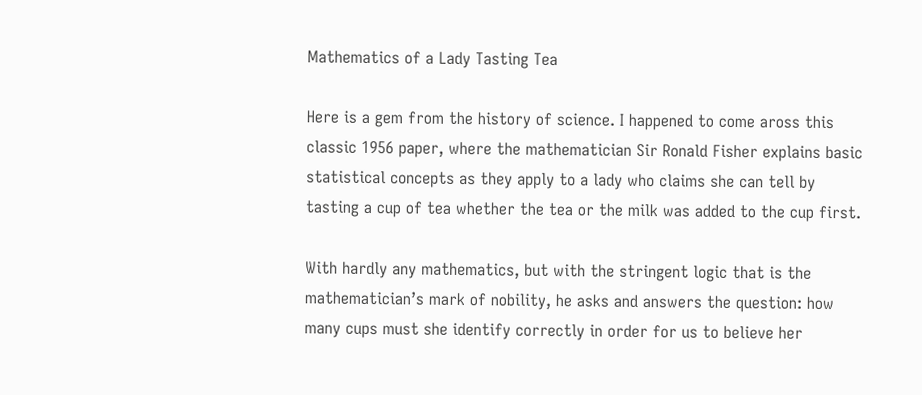Mathematics of a Lady Tasting Tea

Here is a gem from the history of science. I happened to come aross this classic 1956 paper, where the mathematician Sir Ronald Fisher explains basic statistical concepts as they apply to a lady who claims she can tell by tasting a cup of tea whether the tea or the milk was added to the cup first.

With hardly any mathematics, but with the stringent logic that is the mathematician’s mark of nobility, he asks and answers the question: how many cups must she identify correctly in order for us to believe her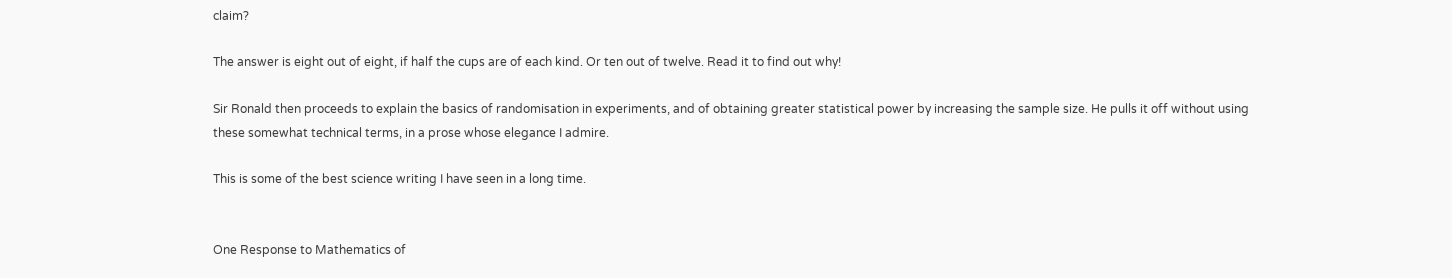claim?

The answer is eight out of eight, if half the cups are of each kind. Or ten out of twelve. Read it to find out why!

Sir Ronald then proceeds to explain the basics of randomisation in experiments, and of obtaining greater statistical power by increasing the sample size. He pulls it off without using these somewhat technical terms, in a prose whose elegance I admire.

This is some of the best science writing I have seen in a long time.


One Response to Mathematics of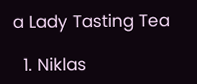a Lady Tasting Tea

  1. Niklas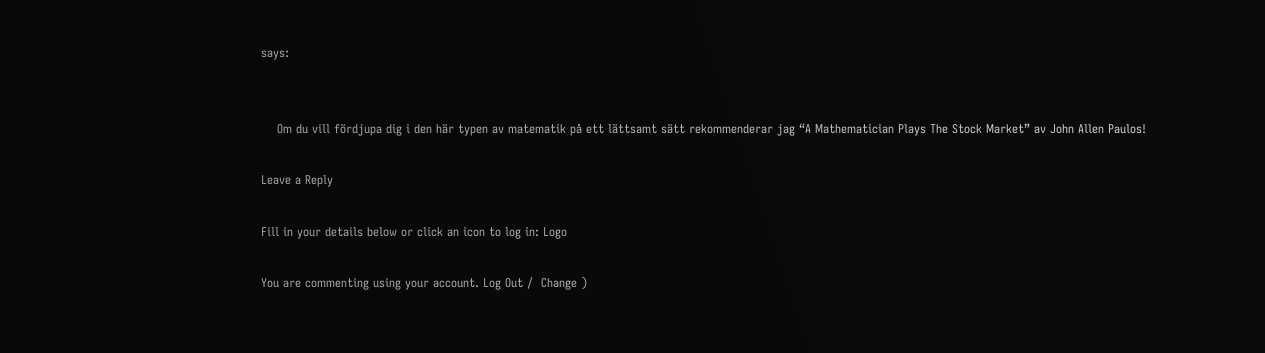says:


    Om du vill fördjupa dig i den här typen av matematik på ett lättsamt sätt rekommenderar jag “A Mathematician Plays The Stock Market” av John Allen Paulos!

Leave a Reply

Fill in your details below or click an icon to log in: Logo

You are commenting using your account. Log Out /  Change )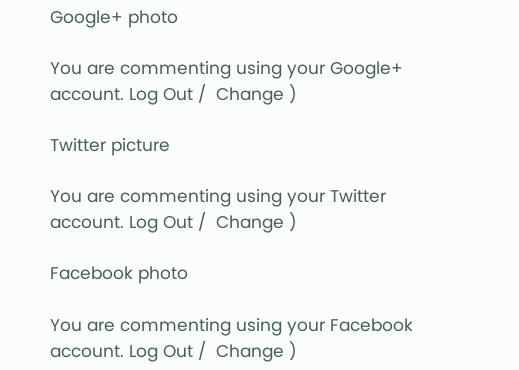Google+ photo

You are commenting using your Google+ account. Log Out /  Change )

Twitter picture

You are commenting using your Twitter account. Log Out /  Change )

Facebook photo

You are commenting using your Facebook account. Log Out /  Change )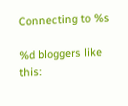Connecting to %s

%d bloggers like this: